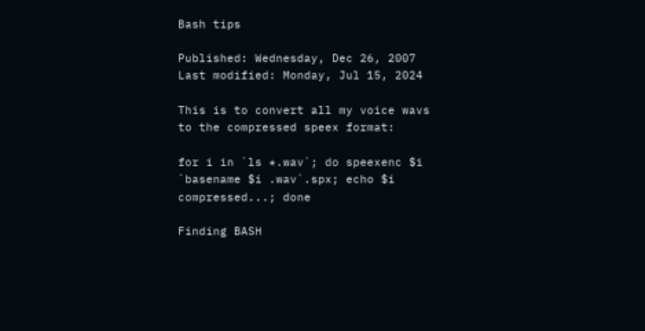Bash tips

Published: Wednesday, Dec 26, 2007 Last modified: Monday, Jul 15, 2024

This is to convert all my voice wavs to the compressed speex format:

for i in `ls *.wav`; do speexenc $i `basename $i .wav`.spx; echo $i compressed...; done

Finding BASH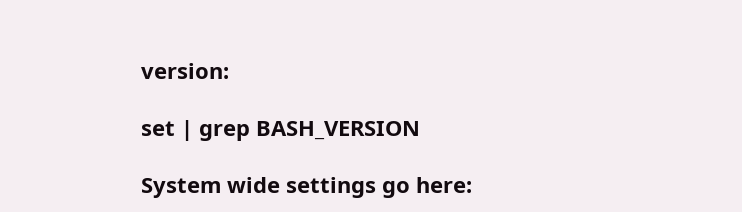version:

set | grep BASH_VERSION

System wide settings go here: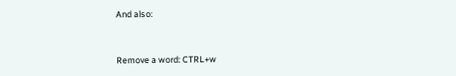And also:


Remove a word: CTRL+w